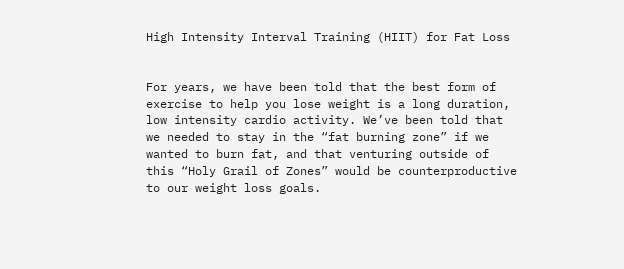High Intensity Interval Training (HIIT) for Fat Loss


For years, we have been told that the best form of exercise to help you lose weight is a long duration, low intensity cardio activity. We’ve been told that we needed to stay in the “fat burning zone” if we wanted to burn fat, and that venturing outside of this “Holy Grail of Zones” would be counterproductive to our weight loss goals.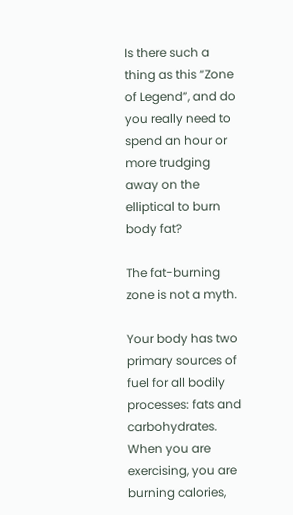Is there such a thing as this “Zone of Legend”, and do you really need to spend an hour or more trudging away on the elliptical to burn body fat?

The fat-burning zone is not a myth.

Your body has two primary sources of fuel for all bodily processes: fats and carbohydrates. When you are exercising, you are burning calories,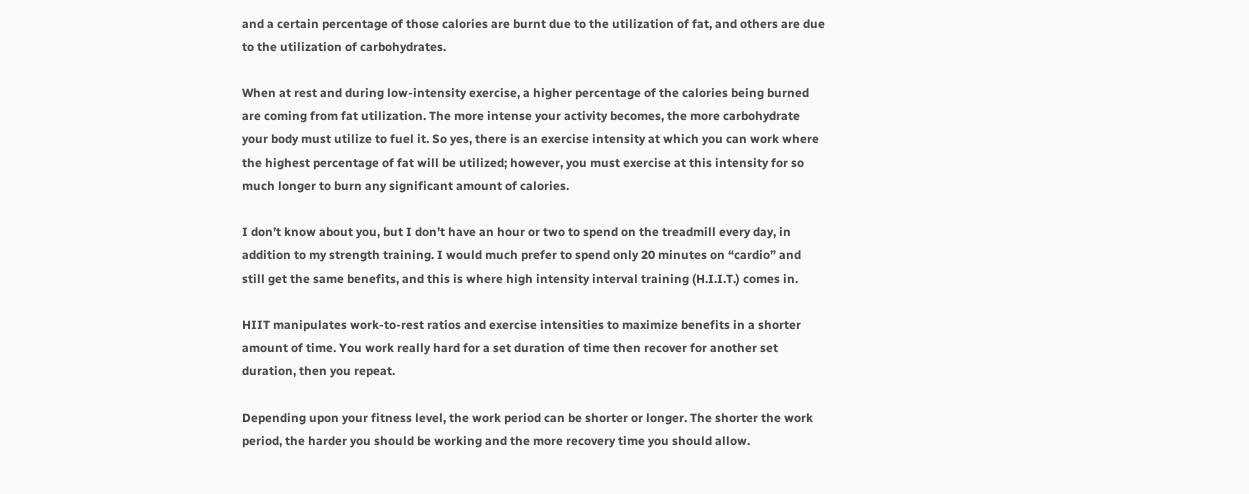and a certain percentage of those calories are burnt due to the utilization of fat, and others are due to the utilization of carbohydrates.

When at rest and during low-intensity exercise, a higher percentage of the calories being burned are coming from fat utilization. The more intense your activity becomes, the more carbohydrate your body must utilize to fuel it. So yes, there is an exercise intensity at which you can work where the highest percentage of fat will be utilized; however, you must exercise at this intensity for so much longer to burn any significant amount of calories.

I don’t know about you, but I don’t have an hour or two to spend on the treadmill every day, in addition to my strength training. I would much prefer to spend only 20 minutes on “cardio” and still get the same benefits, and this is where high intensity interval training (H.I.I.T.) comes in.

HIIT manipulates work-to-rest ratios and exercise intensities to maximize benefits in a shorter amount of time. You work really hard for a set duration of time then recover for another set duration, then you repeat.

Depending upon your fitness level, the work period can be shorter or longer. The shorter the work period, the harder you should be working and the more recovery time you should allow.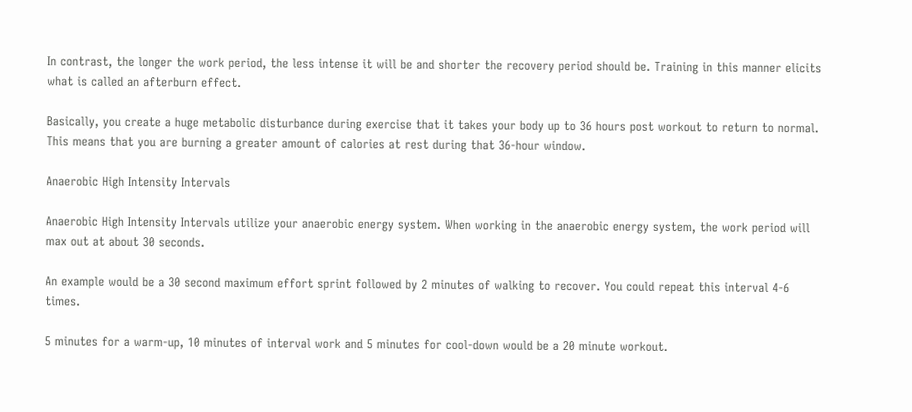In contrast, the longer the work period, the less intense it will be and shorter the recovery period should be. Training in this manner elicits what is called an afterburn effect.

Basically, you create a huge metabolic disturbance during exercise that it takes your body up to 36 hours post workout to return to normal. This means that you are burning a greater amount of calories at rest during that 36-hour window.

Anaerobic High Intensity Intervals

Anaerobic High Intensity Intervals utilize your anaerobic energy system. When working in the anaerobic energy system, the work period will max out at about 30 seconds.

An example would be a 30 second maximum effort sprint followed by 2 minutes of walking to recover. You could repeat this interval 4-6 times.

5 minutes for a warm-up, 10 minutes of interval work and 5 minutes for cool-down would be a 20 minute workout.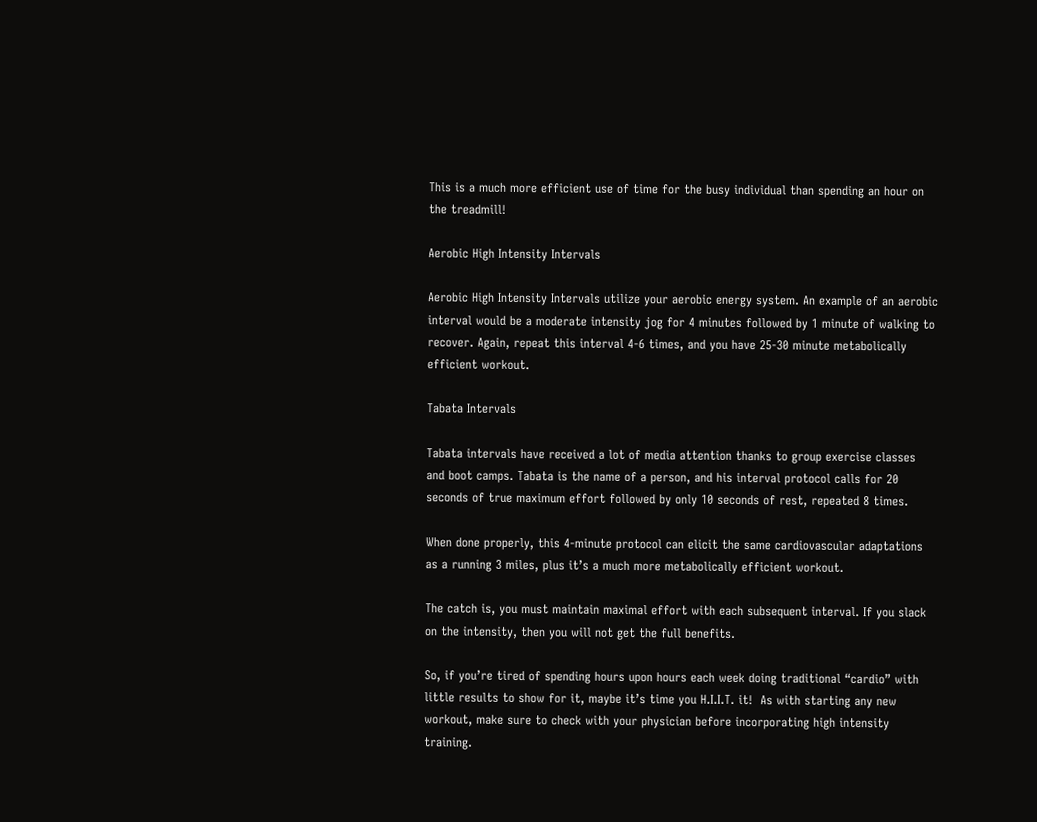This is a much more efficient use of time for the busy individual than spending an hour on the treadmill!

Aerobic High Intensity Intervals

Aerobic High Intensity Intervals utilize your aerobic energy system. An example of an aerobic interval would be a moderate intensity jog for 4 minutes followed by 1 minute of walking to recover. Again, repeat this interval 4-6 times, and you have 25-30 minute metabolically efficient workout.

Tabata Intervals

Tabata intervals have received a lot of media attention thanks to group exercise classes and boot camps. Tabata is the name of a person, and his interval protocol calls for 20 seconds of true maximum effort followed by only 10 seconds of rest, repeated 8 times.

When done properly, this 4-minute protocol can elicit the same cardiovascular adaptations as a running 3 miles, plus it’s a much more metabolically efficient workout.

The catch is, you must maintain maximal effort with each subsequent interval. If you slack on the intensity, then you will not get the full benefits.

So, if you’re tired of spending hours upon hours each week doing traditional “cardio” with little results to show for it, maybe it’s time you H.I.I.T. it!  As with starting any new workout, make sure to check with your physician before incorporating high intensity training.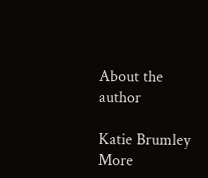About the author

Katie Brumley
More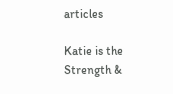articles

Katie is the Strength &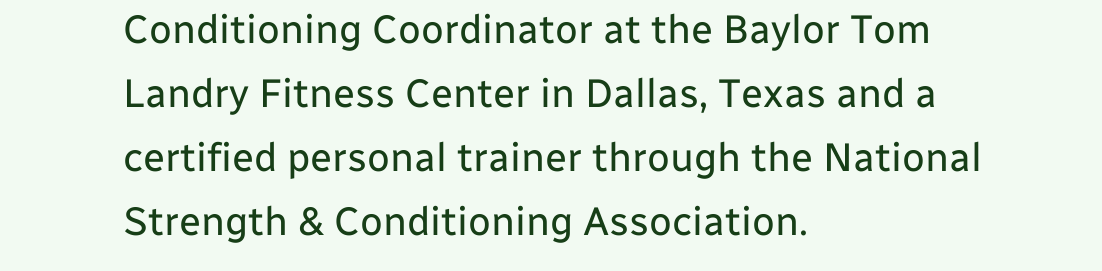Conditioning Coordinator at the Baylor Tom Landry Fitness Center in Dallas, Texas and a certified personal trainer through the National Strength & Conditioning Association.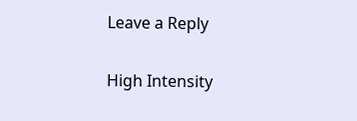Leave a Reply

High Intensity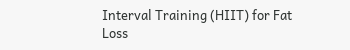Interval Training (HIIT) for Fat Loss